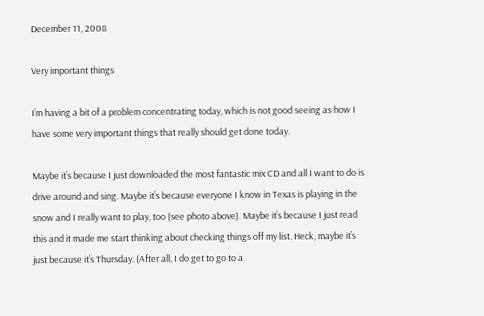December 11, 2008

Very important things

I’m having a bit of a problem concentrating today, which is not good seeing as how I have some very important things that really should get done today.

Maybe it’s because I just downloaded the most fantastic mix CD and all I want to do is drive around and sing. Maybe it’s because everyone I know in Texas is playing in the snow and I really want to play, too (see photo above). Maybe it’s because I just read this and it made me start thinking about checking things off my list. Heck, maybe it’s just because it’s Thursday. (After all, I do get to go to a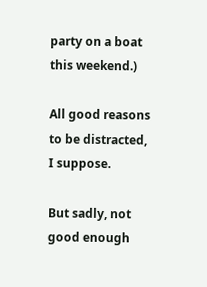party on a boat this weekend.)

All good reasons to be distracted, I suppose.

But sadly, not good enough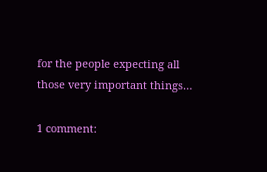for the people expecting all those very important things…

1 comment: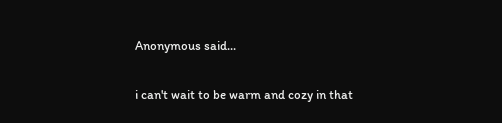Anonymous said...

i can't wait to be warm and cozy in that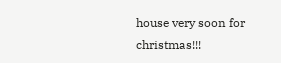house very soon for christmas!!!